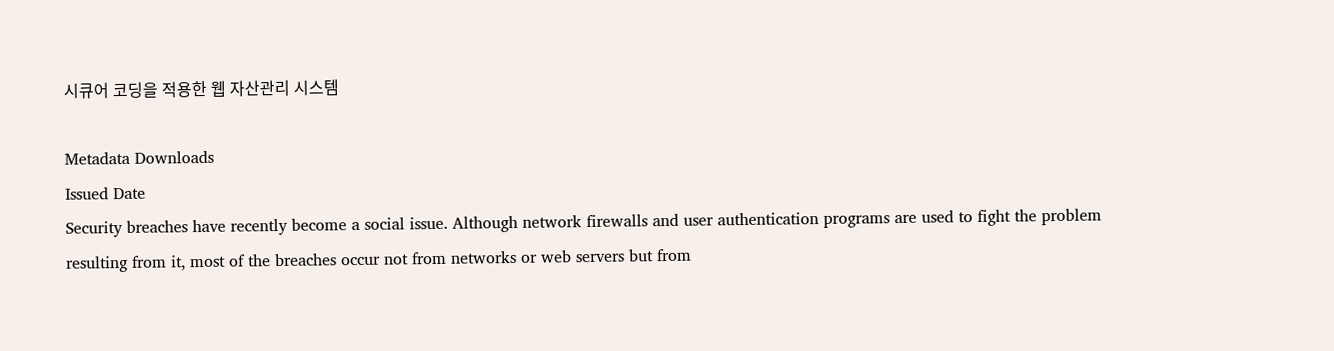시큐어 코딩을 적용한 웹 자산관리 시스템

Metadata Downloads
Issued Date
Security breaches have recently become a social issue. Although network firewalls and user authentication programs are used to fight the problem resulting from it, most of the breaches occur not from networks or web servers but from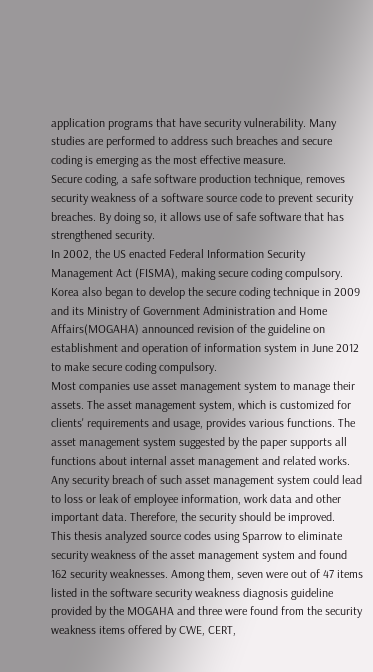application programs that have security vulnerability. Many studies are performed to address such breaches and secure coding is emerging as the most effective measure.
Secure coding, a safe software production technique, removes security weakness of a software source code to prevent security breaches. By doing so, it allows use of safe software that has strengthened security.
In 2002, the US enacted Federal Information Security Management Act (FISMA), making secure coding compulsory. Korea also began to develop the secure coding technique in 2009 and its Ministry of Government Administration and Home Affairs(MOGAHA) announced revision of the guideline on establishment and operation of information system in June 2012 to make secure coding compulsory.
Most companies use asset management system to manage their assets. The asset management system, which is customized for clients' requirements and usage, provides various functions. The asset management system suggested by the paper supports all functions about internal asset management and related works. Any security breach of such asset management system could lead to loss or leak of employee information, work data and other important data. Therefore, the security should be improved.
This thesis analyzed source codes using Sparrow to eliminate security weakness of the asset management system and found 162 security weaknesses. Among them, seven were out of 47 items listed in the software security weakness diagnosis guideline provided by the MOGAHA and three were found from the security weakness items offered by CWE, CERT,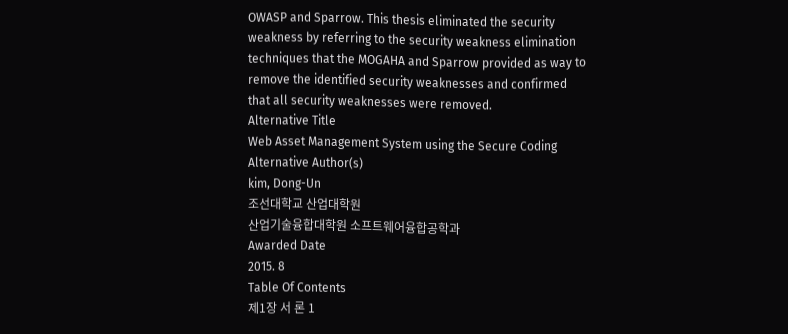OWASP and Sparrow. This thesis eliminated the security weakness by referring to the security weakness elimination techniques that the MOGAHA and Sparrow provided as way to remove the identified security weaknesses and confirmed that all security weaknesses were removed.
Alternative Title
Web Asset Management System using the Secure Coding
Alternative Author(s)
kim, Dong-Un
조선대학교 산업대학원
산업기술융합대학원 소프트웨어융합공학과
Awarded Date
2015. 8
Table Of Contents
제1장 서 론 1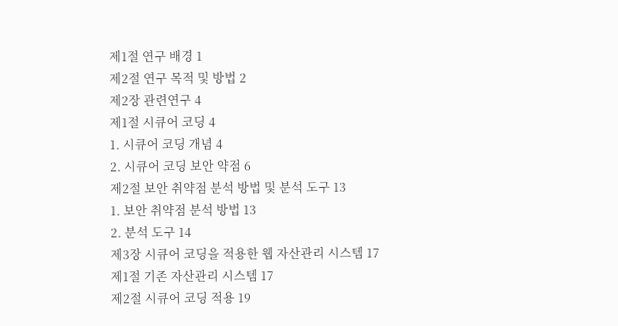제1절 연구 배경 1
제2절 연구 목적 및 방법 2
제2장 관련연구 4
제1절 시큐어 코딩 4
1. 시큐어 코딩 개념 4
2. 시큐어 코딩 보안 약점 6
제2절 보안 취약점 분석 방법 및 분석 도구 13
1. 보안 취약점 분석 방법 13
2. 분석 도구 14
제3장 시큐어 코딩을 적용한 웹 자산관리 시스템 17
제1절 기존 자산관리 시스템 17
제2절 시큐어 코딩 적용 19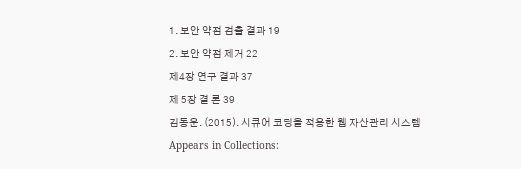1. 보안 약점 검출 결과 19
2. 보안 약점 제거 22
제4장 연구 결과 37
제 5장 결 론 39
김동운. (2015). 시큐어 코딩을 적용한 웹 자산관리 시스템
Appears in Collections: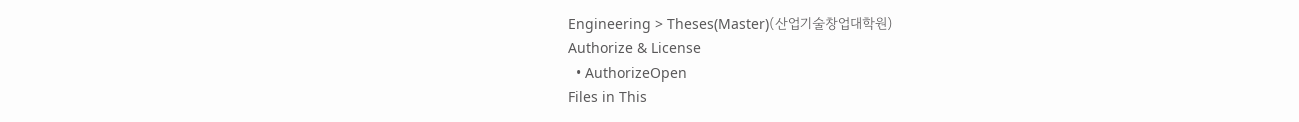Engineering > Theses(Master)(산업기술창업대학원)
Authorize & License
  • AuthorizeOpen
Files in This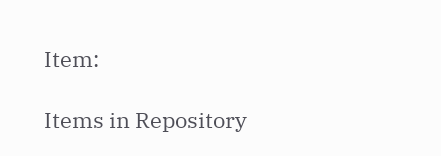Item:

Items in Repository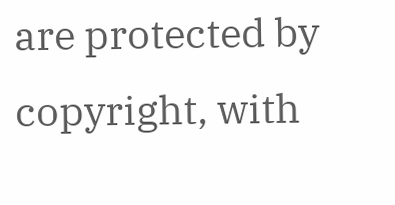are protected by copyright, with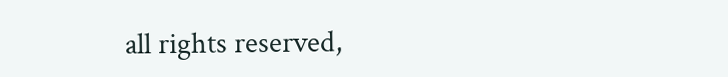all rights reserved,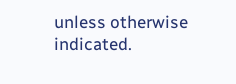unless otherwise indicated.